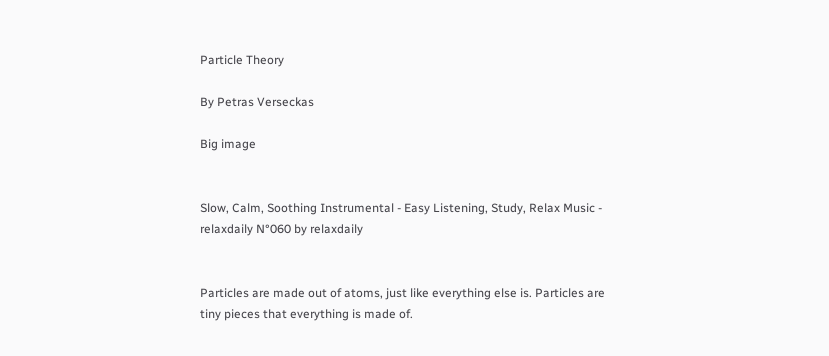Particle Theory

By Petras Verseckas

Big image


Slow, Calm, Soothing Instrumental - Easy Listening, Study, Relax Music - relaxdaily N°060 by relaxdaily


Particles are made out of atoms, just like everything else is. Particles are tiny pieces that everything is made of.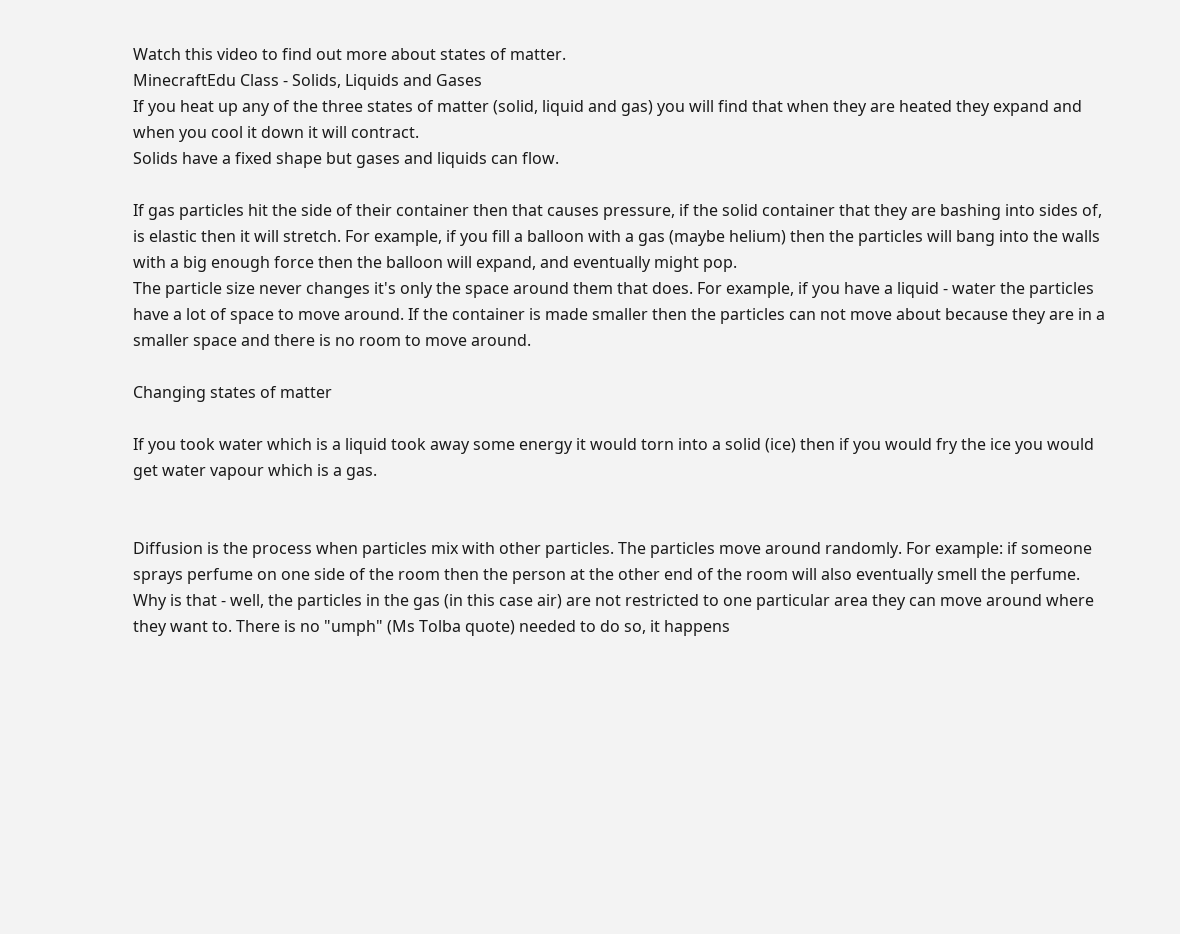Watch this video to find out more about states of matter.
MinecraftEdu Class - Solids, Liquids and Gases
If you heat up any of the three states of matter (solid, liquid and gas) you will find that when they are heated they expand and when you cool it down it will contract.
Solids have a fixed shape but gases and liquids can flow.

If gas particles hit the side of their container then that causes pressure, if the solid container that they are bashing into sides of, is elastic then it will stretch. For example, if you fill a balloon with a gas (maybe helium) then the particles will bang into the walls with a big enough force then the balloon will expand, and eventually might pop.
The particle size never changes it's only the space around them that does. For example, if you have a liquid - water the particles have a lot of space to move around. If the container is made smaller then the particles can not move about because they are in a smaller space and there is no room to move around.

Changing states of matter

If you took water which is a liquid took away some energy it would torn into a solid (ice) then if you would fry the ice you would get water vapour which is a gas.


Diffusion is the process when particles mix with other particles. The particles move around randomly. For example: if someone sprays perfume on one side of the room then the person at the other end of the room will also eventually smell the perfume. Why is that - well, the particles in the gas (in this case air) are not restricted to one particular area they can move around where they want to. There is no "umph" (Ms Tolba quote) needed to do so, it happens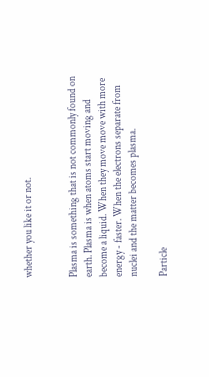whether you like it or not.


Plasma is something that is not commonly found on earth. Plasma is when atoms start moving and become a liquid. When they move move with more energy - faster. When the electrons separate from nuclei and the matter becomes plasma.

Particle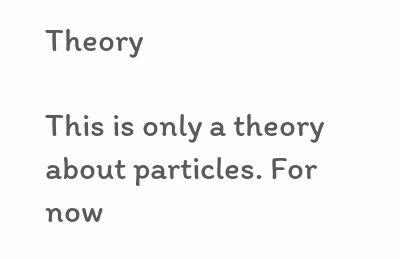Theory

This is only a theory about particles. For now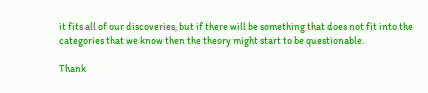it fits all of our discoveries, but if there will be something that does not fit into the categories that we know then the theory might start to be questionable.

Thank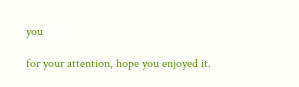you

for your attention, hope you enjoyed it.